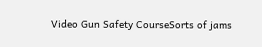Video Gun Safety CourseSorts of jams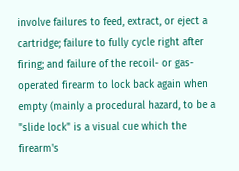involve failures to feed, extract, or eject a cartridge; failure to fully cycle right after firing; and failure of the recoil- or gas-operated firearm to lock back again when empty (mainly a procedural hazard, to be a "slide lock" is a visual cue which the firearm's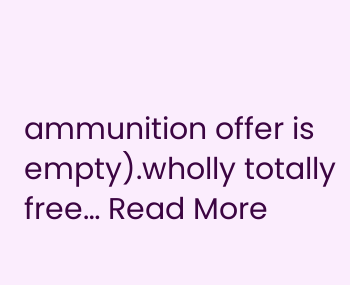ammunition offer is empty).wholly totally free… Read More